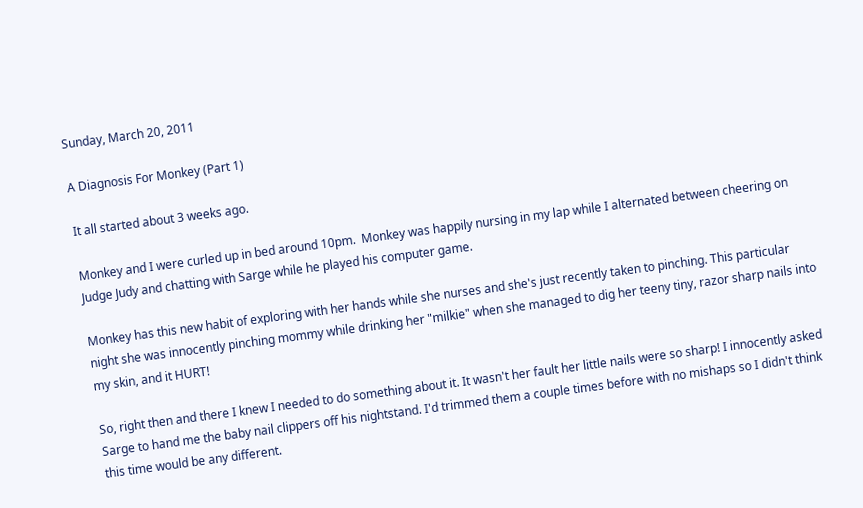Sunday, March 20, 2011

A Diagnosis For Monkey (Part 1)

It all started about 3 weeks ago.

Monkey and I were curled up in bed around 10pm.  Monkey was happily nursing in my lap while I alternated between cheering on Judge Judy and chatting with Sarge while he played his computer game.

Monkey has this new habit of exploring with her hands while she nurses and she's just recently taken to pinching. This particular night she was innocently pinching mommy while drinking her "milkie" when she managed to dig her teeny tiny, razor sharp nails into my skin, and it HURT!

So, right then and there I knew I needed to do something about it. It wasn't her fault her little nails were so sharp! I innocently asked Sarge to hand me the baby nail clippers off his nightstand. I'd trimmed them a couple times before with no mishaps so I didn't think this time would be any different.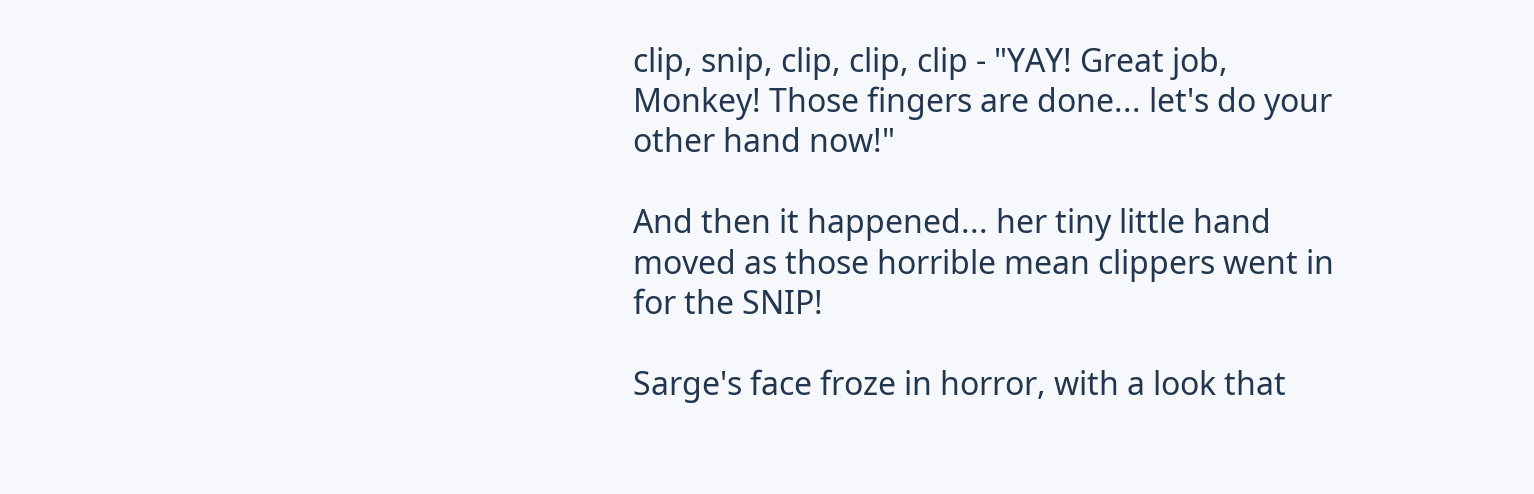clip, snip, clip, clip, clip - "YAY! Great job, Monkey! Those fingers are done... let's do your other hand now!"

And then it happened... her tiny little hand moved as those horrible mean clippers went in for the SNIP!

Sarge's face froze in horror, with a look that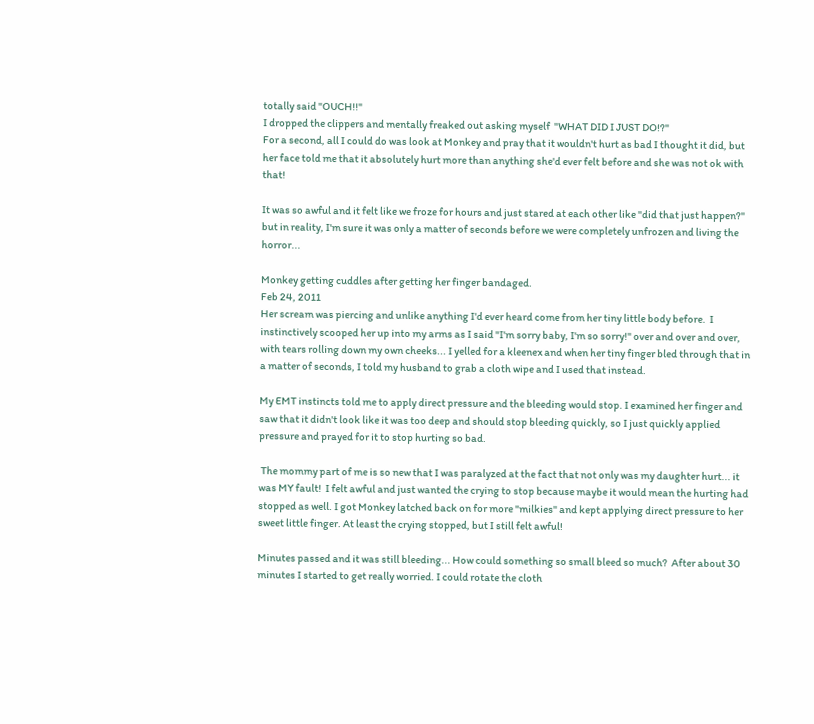totally said "OUCH!!"
I dropped the clippers and mentally freaked out asking myself  "WHAT DID I JUST DO!?"
For a second, all I could do was look at Monkey and pray that it wouldn't hurt as bad I thought it did, but her face told me that it absolutely hurt more than anything she'd ever felt before and she was not ok with that!

It was so awful and it felt like we froze for hours and just stared at each other like "did that just happen?" but in reality, I'm sure it was only a matter of seconds before we were completely unfrozen and living the horror...

Monkey getting cuddles after getting her finger bandaged.
Feb 24, 2011
Her scream was piercing and unlike anything I'd ever heard come from her tiny little body before.  I instinctively scooped her up into my arms as I said "I'm sorry baby, I'm so sorry!" over and over and over, with tears rolling down my own cheeks... I yelled for a kleenex and when her tiny finger bled through that in a matter of seconds, I told my husband to grab a cloth wipe and I used that instead.

My EMT instincts told me to apply direct pressure and the bleeding would stop. I examined her finger and saw that it didn't look like it was too deep and should stop bleeding quickly, so I just quickly applied pressure and prayed for it to stop hurting so bad.

 The mommy part of me is so new that I was paralyzed at the fact that not only was my daughter hurt... it was MY fault!  I felt awful and just wanted the crying to stop because maybe it would mean the hurting had stopped as well. I got Monkey latched back on for more "milkies" and kept applying direct pressure to her sweet little finger. At least the crying stopped, but I still felt awful!

Minutes passed and it was still bleeding... How could something so small bleed so much?  After about 30 minutes I started to get really worried. I could rotate the cloth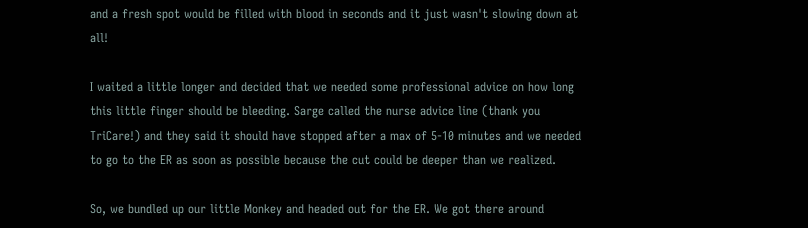and a fresh spot would be filled with blood in seconds and it just wasn't slowing down at all!

I waited a little longer and decided that we needed some professional advice on how long this little finger should be bleeding. Sarge called the nurse advice line (thank you TriCare!) and they said it should have stopped after a max of 5-10 minutes and we needed to go to the ER as soon as possible because the cut could be deeper than we realized.

So, we bundled up our little Monkey and headed out for the ER. We got there around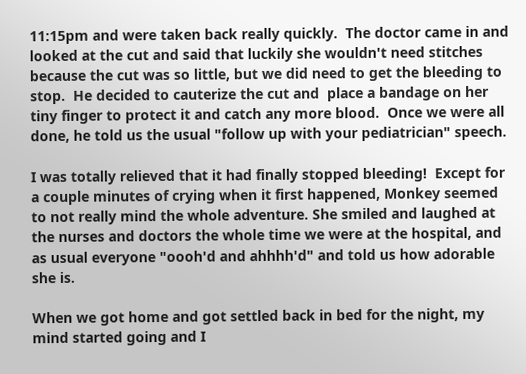11:15pm and were taken back really quickly.  The doctor came in and looked at the cut and said that luckily she wouldn't need stitches because the cut was so little, but we did need to get the bleeding to stop.  He decided to cauterize the cut and  place a bandage on her tiny finger to protect it and catch any more blood.  Once we were all done, he told us the usual "follow up with your pediatrician" speech.

I was totally relieved that it had finally stopped bleeding!  Except for a couple minutes of crying when it first happened, Monkey seemed to not really mind the whole adventure. She smiled and laughed at the nurses and doctors the whole time we were at the hospital, and as usual everyone "oooh'd and ahhhh'd" and told us how adorable she is.

When we got home and got settled back in bed for the night, my mind started going and I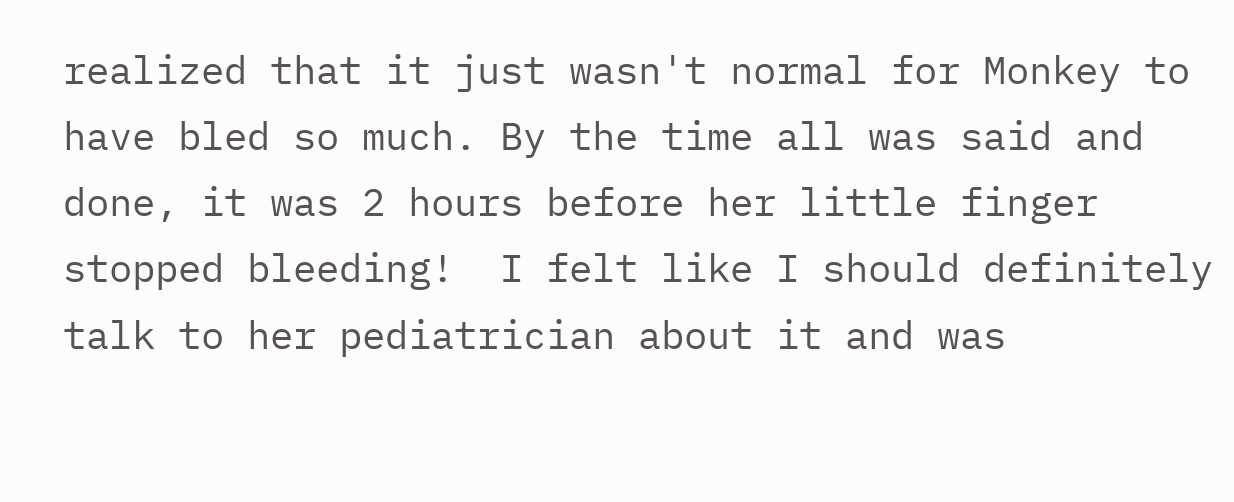realized that it just wasn't normal for Monkey to have bled so much. By the time all was said and done, it was 2 hours before her little finger stopped bleeding!  I felt like I should definitely talk to her pediatrician about it and was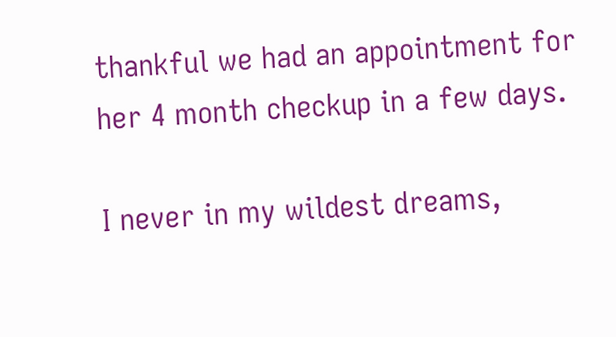thankful we had an appointment for her 4 month checkup in a few days.

I never in my wildest dreams,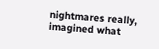nightmares really, imagined what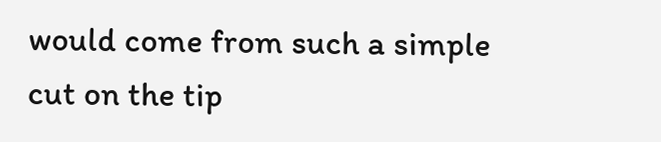would come from such a simple cut on the tip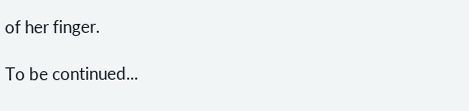of her finger.

To be continued...